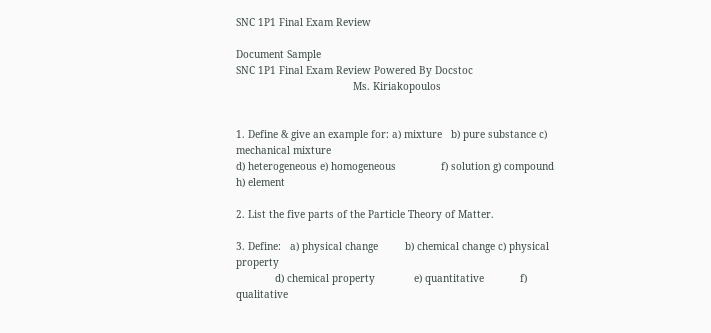SNC 1P1 Final Exam Review

Document Sample
SNC 1P1 Final Exam Review Powered By Docstoc
                                       Ms. Kiriakopoulos


1. Define & give an example for: a) mixture   b) pure substance c) mechanical mixture
d) heterogeneous e) homogeneous               f) solution g) compound       h) element

2. List the five parts of the Particle Theory of Matter.

3. Define:   a) physical change         b) chemical change c) physical property
             d) chemical property             e) quantitative            f) qualitative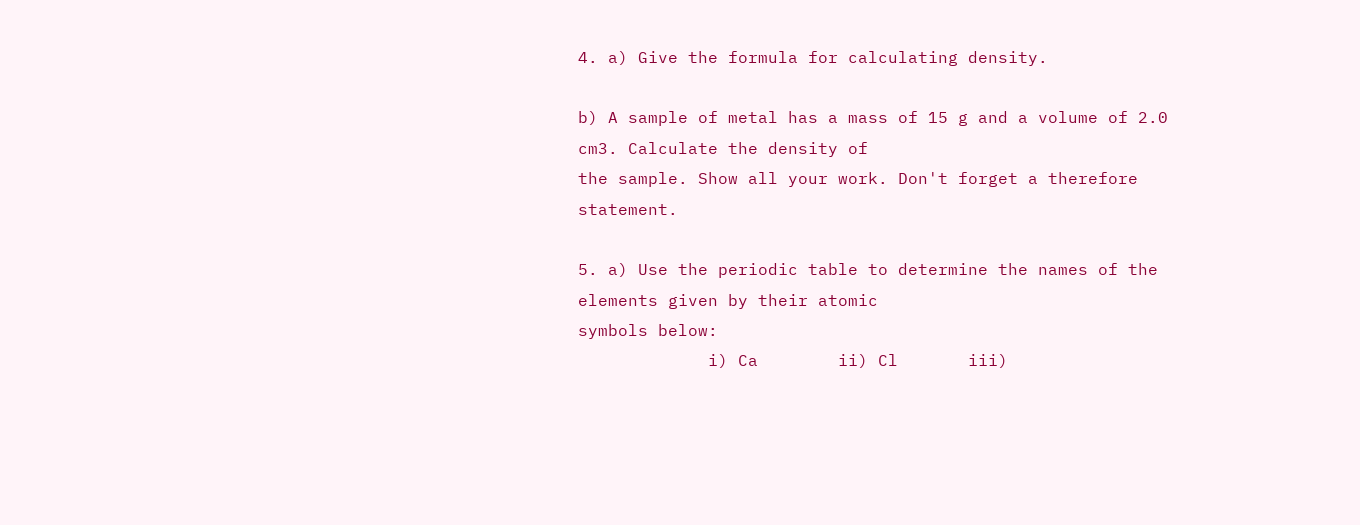4. a) Give the formula for calculating density.

b) A sample of metal has a mass of 15 g and a volume of 2.0 cm3. Calculate the density of
the sample. Show all your work. Don't forget a therefore statement.

5. a) Use the periodic table to determine the names of the elements given by their atomic
symbols below:
             i) Ca        ii) Cl       iii)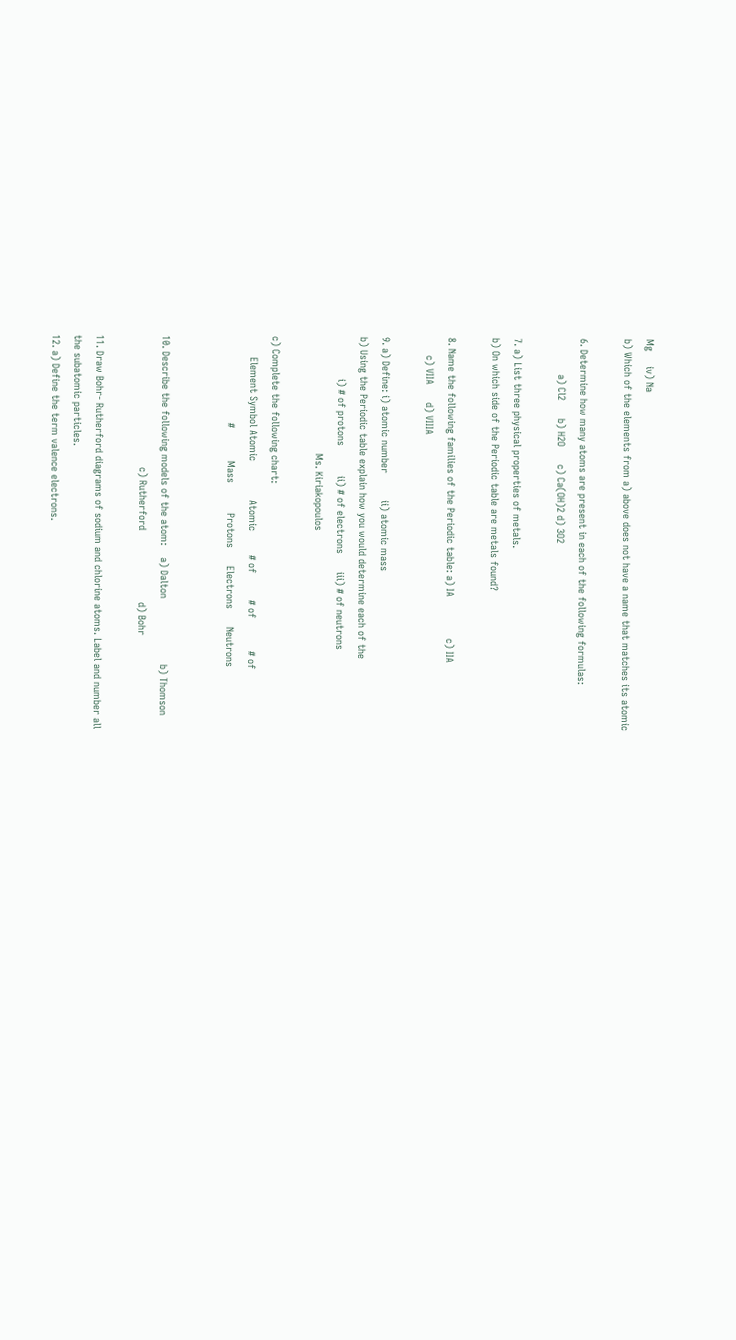Mg     iv) Na
b) Which of the elements from a) above does not have a name that matches its atomic

6. Determine how many atoms are present in each of the following formulas:
            a) Cl2      b) H2O      c) Ca(OH)2 d) 3O2

7. a) List three physical properties of metals.
b) On which side of the Periodic table are metals found?

8. Name the following families of the Periodic table: a) IA              c) IIA
      c) VIIA      d) VIIIA

9. a) Define: i) atomic number         ii) atomic mass
b) Using the Periodic table explain how you would determine each of the
              i) # of protons          ii) # of electrons      iii) # of neutrons
                                       Ms. Kiriakopoulos

c) Complete the following chart:
       Element Symbol Atomic             Atomic        # of         # of           # of
                             #           Mass          Protons      Electrons      Neutrons


10. Describe the following models of the atom:    a) Dalton                      b) Thomson
                                            c) Rutherford                        d) Bohr

11. Draw Bohr- Rutherford diagrams of sodium and chlorine atoms. Label and number all
the subatomic particles.
12. a) Define the term valence electrons.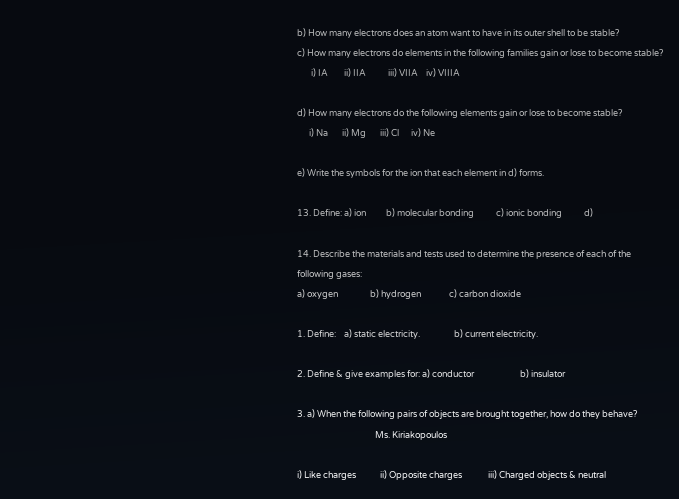b) How many electrons does an atom want to have in its outer shell to be stable?
c) How many electrons do elements in the following families gain or lose to become stable?
       i) IA        ii) IIA           iii) VIIA    iv) VIIIA

d) How many electrons do the following elements gain or lose to become stable?
      i) Na       ii) Mg       iii) Cl      iv) Ne

e) Write the symbols for the ion that each element in d) forms.

13. Define: a) ion          b) molecular bonding           c) ionic bonding           d)

14. Describe the materials and tests used to determine the presence of each of the
following gases:
a) oxygen                b) hydrogen              c) carbon dioxide

1. Define:    a) static electricity.                 b) current electricity.

2. Define & give examples for: a) conductor                       b) insulator

3. a) When the following pairs of objects are brought together, how do they behave?
                                       Ms. Kiriakopoulos

i) Like charges            ii) Opposite charges             iii) Charged objects & neutral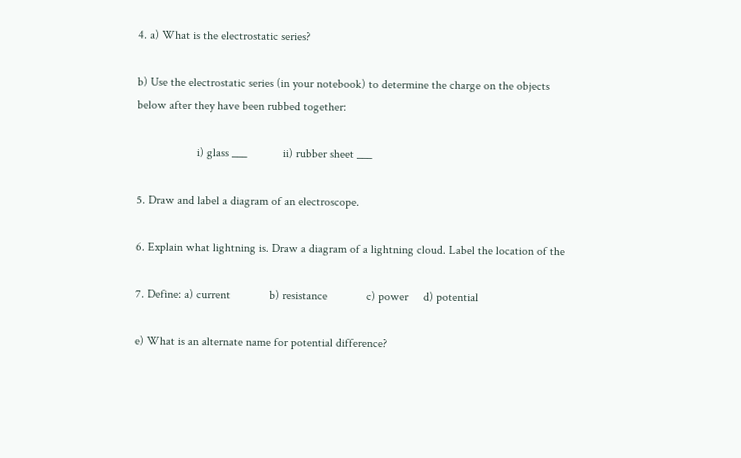4. a) What is the electrostatic series?

b) Use the electrostatic series (in your notebook) to determine the charge on the objects
below after they have been rubbed together:

                    i) glass ___            ii) rubber sheet ___

5. Draw and label a diagram of an electroscope.

6. Explain what lightning is. Draw a diagram of a lightning cloud. Label the location of the

7. Define: a) current             b) resistance             c) power     d) potential

e) What is an alternate name for potential difference?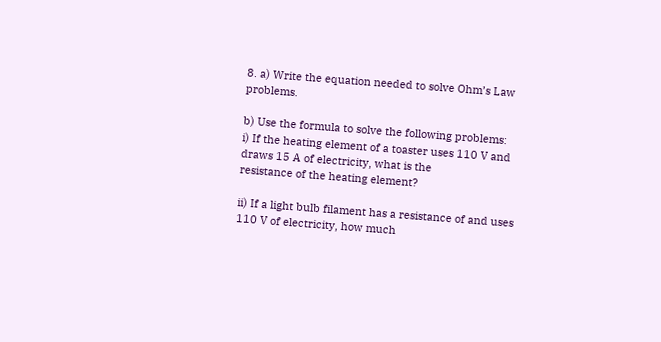8. a) Write the equation needed to solve Ohm’s Law problems.

b) Use the formula to solve the following problems:
i) If the heating element of a toaster uses 110 V and draws 15 A of electricity, what is the
resistance of the heating element?

ii) If a light bulb filament has a resistance of and uses 110 V of electricity, how much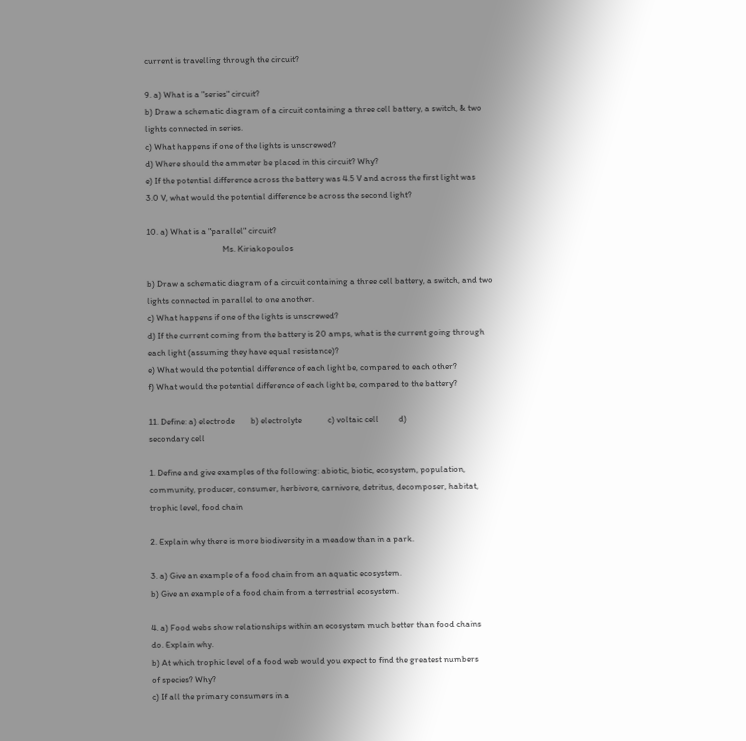current is travelling through the circuit?

9. a) What is a "series" circuit?
b) Draw a schematic diagram of a circuit containing a three cell battery, a switch, & two
lights connected in series.
c) What happens if one of the lights is unscrewed?
d) Where should the ammeter be placed in this circuit? Why?
e) If the potential difference across the battery was 4.5 V and across the first light was
3.0 V, what would the potential difference be across the second light?

10. a) What is a "parallel" circuit?
                                      Ms. Kiriakopoulos

b) Draw a schematic diagram of a circuit containing a three cell battery, a switch, and two
lights connected in parallel to one another.
c) What happens if one of the lights is unscrewed?
d) If the current coming from the battery is 20 amps, what is the current going through
each light (assuming they have equal resistance)?
e) What would the potential difference of each light be, compared to each other?
f) What would the potential difference of each light be, compared to the battery?

11. Define: a) electrode        b) electrolyte             c) voltaic cell          d)
secondary cell

1. Define and give examples of the following: abiotic, biotic, ecosystem, population,
community, producer, consumer, herbivore, carnivore, detritus, decomposer, habitat,
trophic level, food chain

2. Explain why there is more biodiversity in a meadow than in a park.

3. a) Give an example of a food chain from an aquatic ecosystem.
b) Give an example of a food chain from a terrestrial ecosystem.

4. a) Food webs show relationships within an ecosystem much better than food chains
do. Explain why.
b) At which trophic level of a food web would you expect to find the greatest numbers
of species? Why?
c) If all the primary consumers in a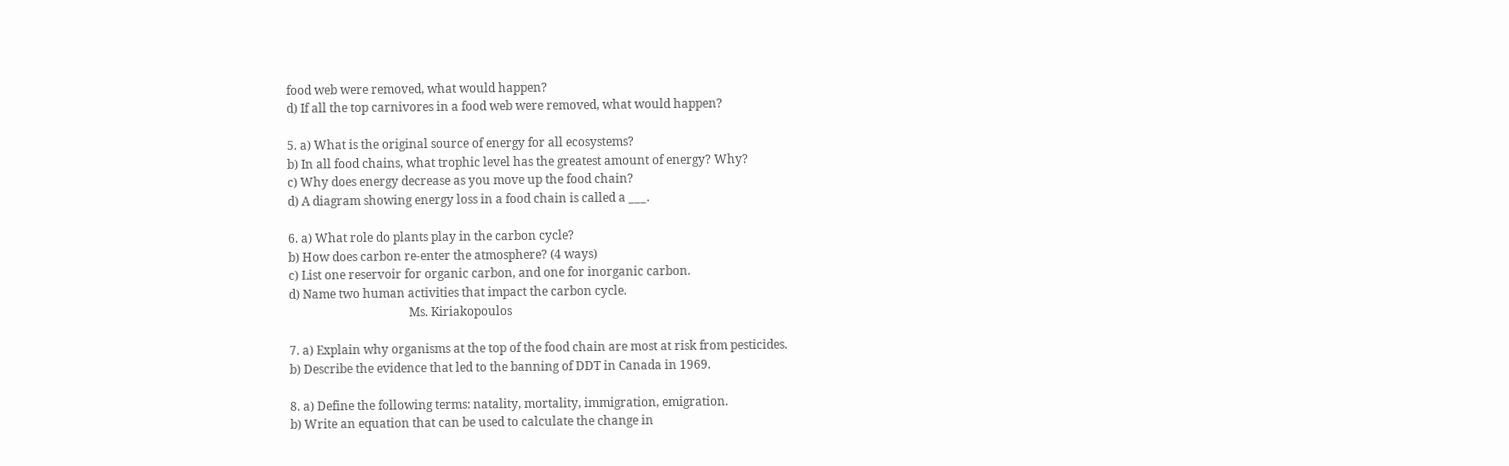food web were removed, what would happen?
d) If all the top carnivores in a food web were removed, what would happen?

5. a) What is the original source of energy for all ecosystems?
b) In all food chains, what trophic level has the greatest amount of energy? Why?
c) Why does energy decrease as you move up the food chain?
d) A diagram showing energy loss in a food chain is called a ___.

6. a) What role do plants play in the carbon cycle?
b) How does carbon re-enter the atmosphere? (4 ways)
c) List one reservoir for organic carbon, and one for inorganic carbon.
d) Name two human activities that impact the carbon cycle.
                                        Ms. Kiriakopoulos

7. a) Explain why organisms at the top of the food chain are most at risk from pesticides.
b) Describe the evidence that led to the banning of DDT in Canada in 1969.

8. a) Define the following terms: natality, mortality, immigration, emigration.
b) Write an equation that can be used to calculate the change in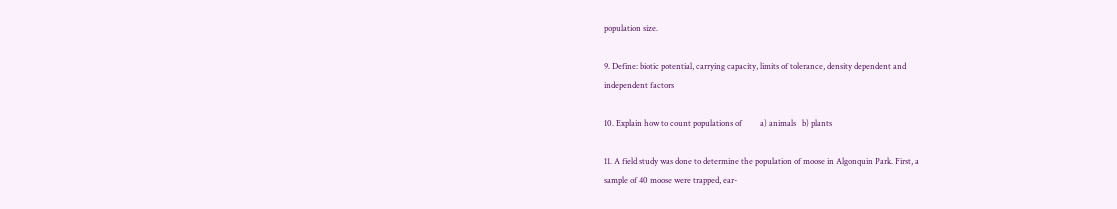population size.

9. Define: biotic potential, carrying capacity, limits of tolerance, density dependent and
independent factors

10. Explain how to count populations of         a) animals   b) plants

11. A field study was done to determine the population of moose in Algonquin Park. First, a
sample of 40 moose were trapped, ear-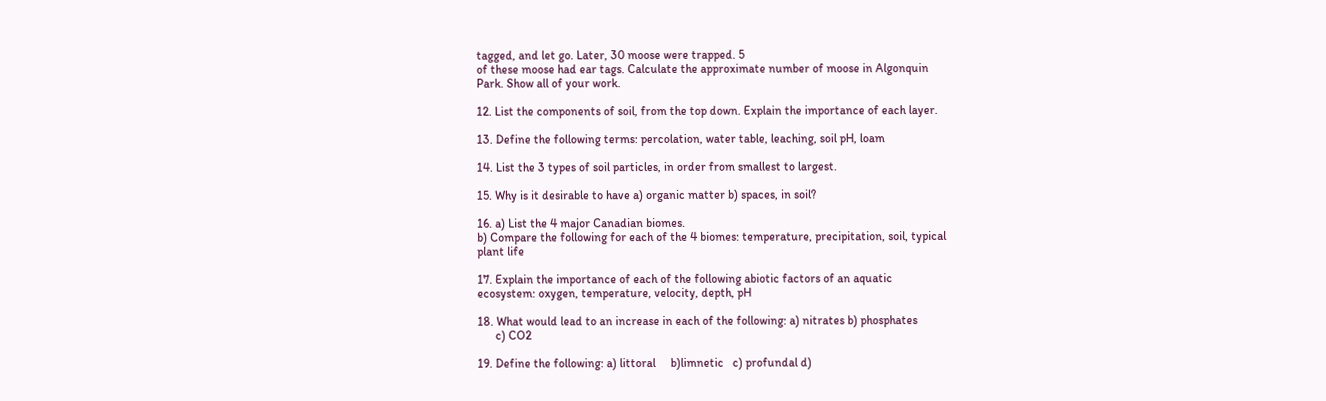tagged, and let go. Later, 30 moose were trapped. 5
of these moose had ear tags. Calculate the approximate number of moose in Algonquin
Park. Show all of your work.

12. List the components of soil, from the top down. Explain the importance of each layer.

13. Define the following terms: percolation, water table, leaching, soil pH, loam

14. List the 3 types of soil particles, in order from smallest to largest.

15. Why is it desirable to have a) organic matter b) spaces, in soil?

16. a) List the 4 major Canadian biomes.
b) Compare the following for each of the 4 biomes: temperature, precipitation, soil, typical
plant life

17. Explain the importance of each of the following abiotic factors of an aquatic
ecosystem: oxygen, temperature, velocity, depth, pH

18. What would lead to an increase in each of the following: a) nitrates b) phosphates
      c) CO2

19. Define the following: a) littoral     b)limnetic   c) profundal d)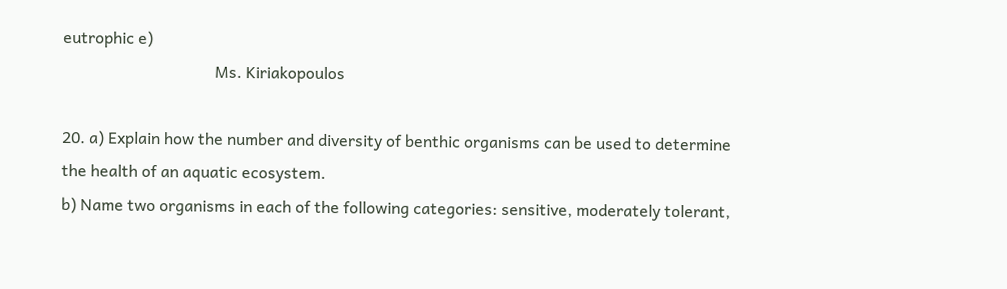eutrophic e)
                                      Ms. Kiriakopoulos

20. a) Explain how the number and diversity of benthic organisms can be used to determine
the health of an aquatic ecosystem.
b) Name two organisms in each of the following categories: sensitive, moderately tolerant,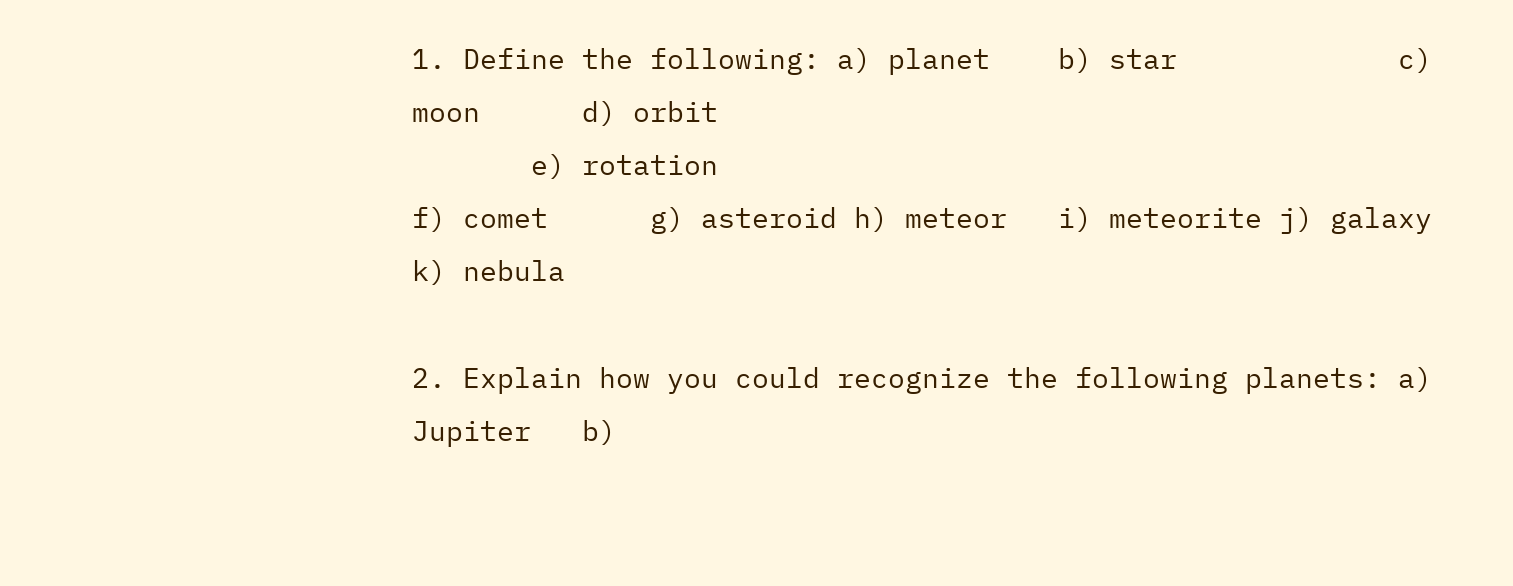1. Define the following: a) planet    b) star             c) moon      d) orbit
       e) rotation
f) comet      g) asteroid h) meteor   i) meteorite j) galaxy    k) nebula

2. Explain how you could recognize the following planets: a) Jupiter   b)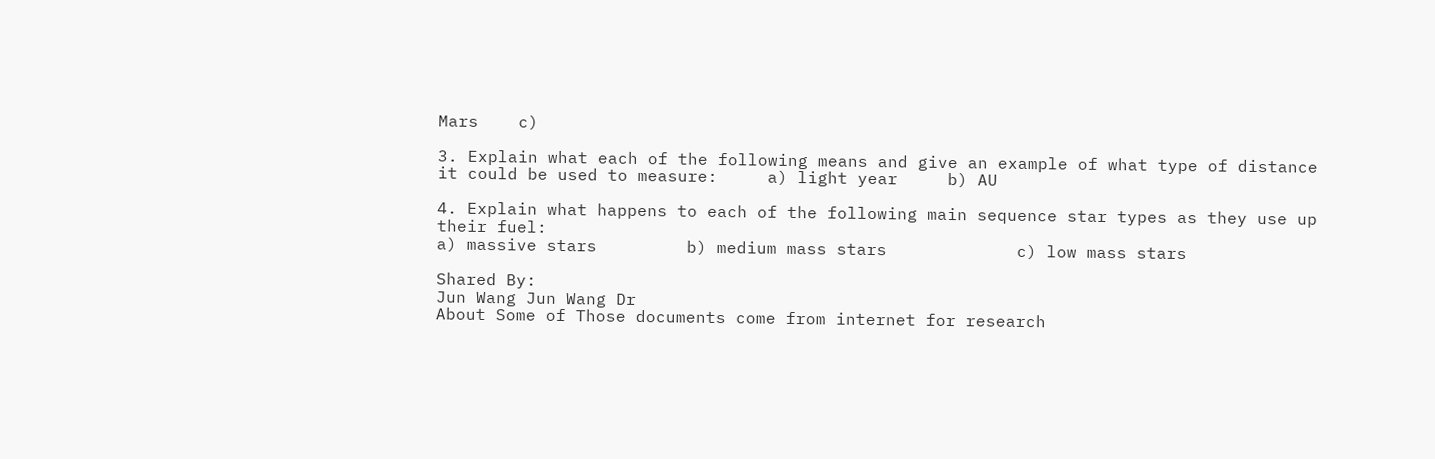Mars    c)

3. Explain what each of the following means and give an example of what type of distance
it could be used to measure:     a) light year     b) AU

4. Explain what happens to each of the following main sequence star types as they use up
their fuel:
a) massive stars         b) medium mass stars             c) low mass stars

Shared By:
Jun Wang Jun Wang Dr
About Some of Those documents come from internet for research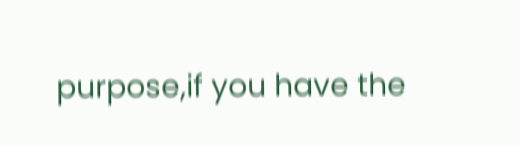purpose,if you have the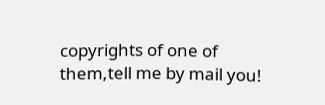copyrights of one of them,tell me by mail you!